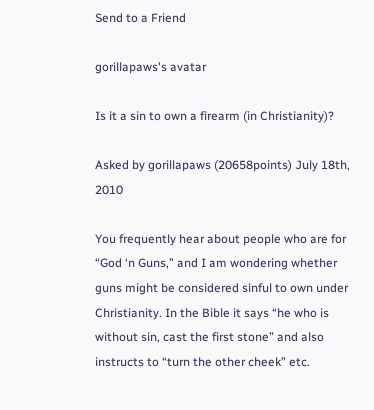Send to a Friend

gorillapaws's avatar

Is it a sin to own a firearm (in Christianity)?

Asked by gorillapaws (20658points) July 18th, 2010

You frequently hear about people who are for “God ‘n Guns,” and I am wondering whether guns might be considered sinful to own under Christianity. In the Bible it says “he who is without sin, cast the first stone” and also instructs to “turn the other cheek” etc.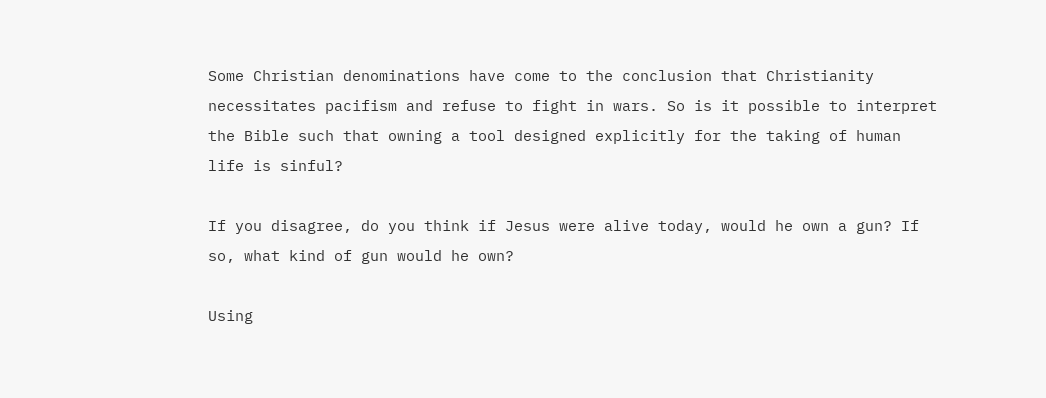Some Christian denominations have come to the conclusion that Christianity necessitates pacifism and refuse to fight in wars. So is it possible to interpret the Bible such that owning a tool designed explicitly for the taking of human life is sinful?

If you disagree, do you think if Jesus were alive today, would he own a gun? If so, what kind of gun would he own?

Using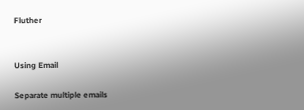Fluther


Using Email

Separate multiple emails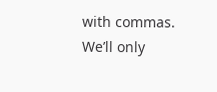with commas.
We’ll only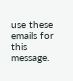use these emails for this message.